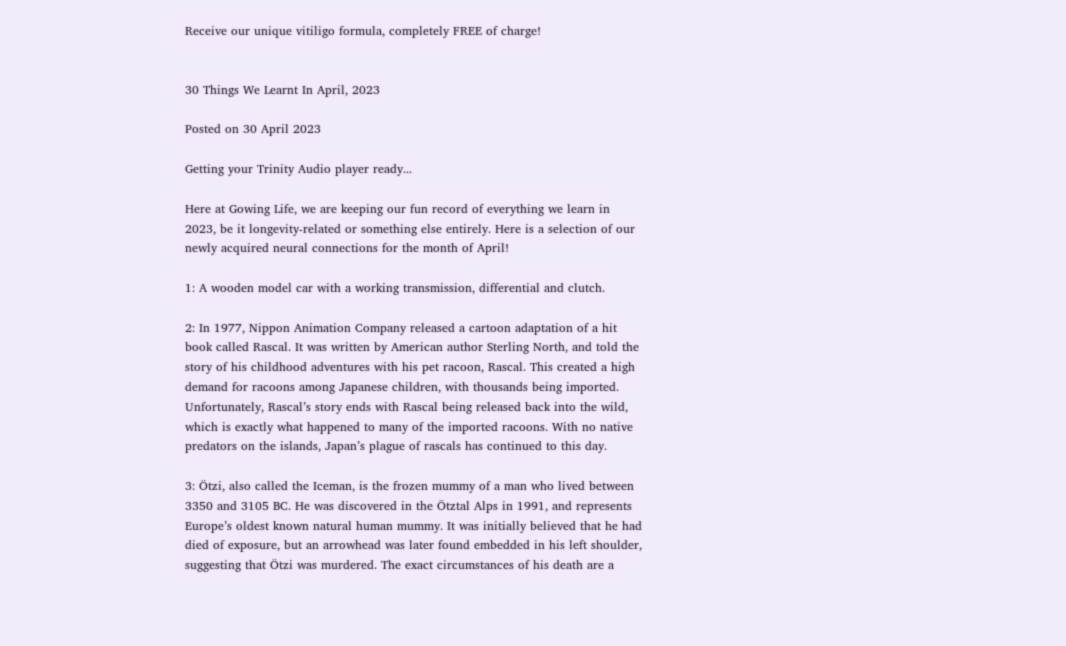Receive our unique vitiligo formula, completely FREE of charge!


30 Things We Learnt In April, 2023

Posted on 30 April 2023

Getting your Trinity Audio player ready...

Here at Gowing Life, we are keeping our fun record of everything we learn in 2023, be it longevity-related or something else entirely. Here is a selection of our newly acquired neural connections for the month of April!

1: A wooden model car with a working transmission, differential and clutch.

2: In 1977, Nippon Animation Company released a cartoon adaptation of a hit book called Rascal. It was written by American author Sterling North, and told the story of his childhood adventures with his pet racoon, Rascal. This created a high demand for racoons among Japanese children, with thousands being imported. Unfortunately, Rascal’s story ends with Rascal being released back into the wild, which is exactly what happened to many of the imported racoons. With no native predators on the islands, Japan’s plague of rascals has continued to this day.

3: Ötzi, also called the Iceman, is the frozen mummy of a man who lived between 3350 and 3105 BC. He was discovered in the Ötztal Alps in 1991, and represents Europe’s oldest known natural human mummy. It was initially believed that he had died of exposure, but an arrowhead was later found embedded in his left shoulder, suggesting that Ötzi was murdered. The exact circumstances of his death are a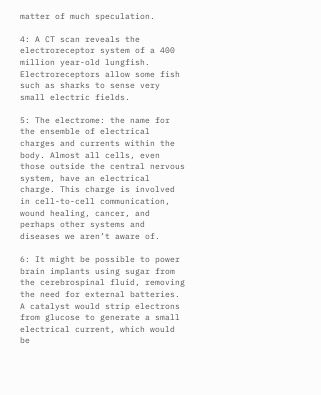matter of much speculation.

4: A CT scan reveals the electroreceptor system of a 400 million year-old lungfish. Electroreceptors allow some fish such as sharks to sense very small electric fields.

5: The electrome: the name for the ensemble of electrical charges and currents within the body. Almost all cells, even those outside the central nervous system, have an electrical charge. This charge is involved in cell-to-cell communication, wound healing, cancer, and perhaps other systems and diseases we aren’t aware of.

6: It might be possible to power brain implants using sugar from the cerebrospinal fluid, removing the need for external batteries. A catalyst would strip electrons from glucose to generate a small electrical current, which would be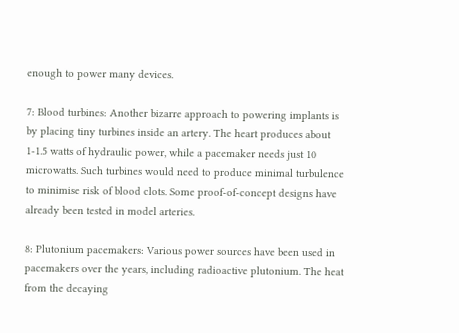enough to power many devices.

7: Blood turbines: Another bizarre approach to powering implants is by placing tiny turbines inside an artery. The heart produces about 1-1.5 watts of hydraulic power, while a pacemaker needs just 10 microwatts. Such turbines would need to produce minimal turbulence to minimise risk of blood clots. Some proof-of-concept designs have already been tested in model arteries.

8: Plutonium pacemakers: Various power sources have been used in pacemakers over the years, including radioactive plutonium. The heat from the decaying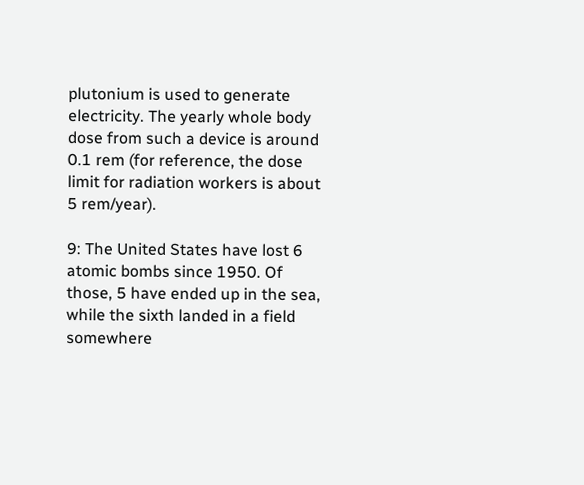plutonium is used to generate electricity. The yearly whole body dose from such a device is around 0.1 rem (for reference, the dose limit for radiation workers is about 5 rem/year).

9: The United States have lost 6 atomic bombs since 1950. Of those, 5 have ended up in the sea, while the sixth landed in a field somewhere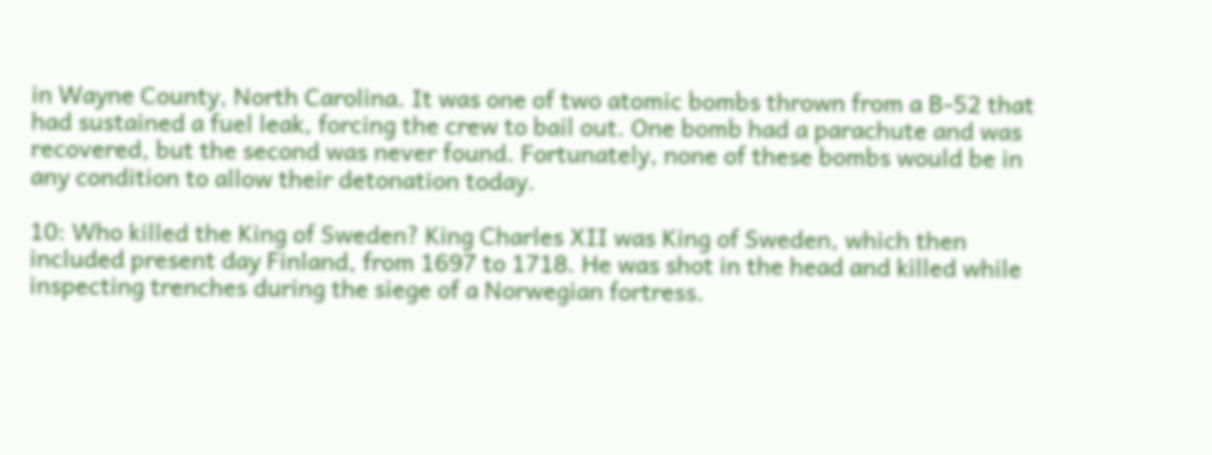in Wayne County, North Carolina. It was one of two atomic bombs thrown from a B-52 that had sustained a fuel leak, forcing the crew to bail out. One bomb had a parachute and was recovered, but the second was never found. Fortunately, none of these bombs would be in any condition to allow their detonation today.

10: Who killed the King of Sweden? King Charles XII was King of Sweden, which then included present day Finland, from 1697 to 1718. He was shot in the head and killed while inspecting trenches during the siege of a Norwegian fortress.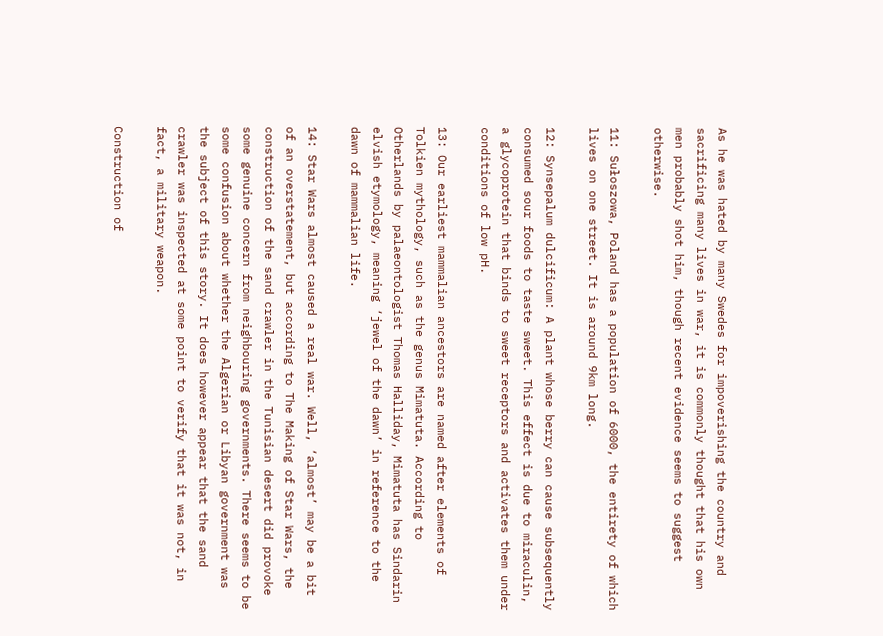As he was hated by many Swedes for impoverishing the country and sacrificing many lives in war, it is commonly thought that his own men probably shot him, though recent evidence seems to suggest otherwise.

11: Sułoszowa, Poland has a population of 6000, the entirety of which lives on one street. It is around 9km long.

12: Synsepalum dulcificum: A plant whose berry can cause subsequently consumed sour foods to taste sweet. This effect is due to miraculin, a glycoprotein that binds to sweet receptors and activates them under conditions of low pH.

13: Our earliest mammalian ancestors are named after elements of Tolkien mythology, such as the genus Mimatuta. According to Otherlands by palaeontologist Thomas Halliday, Mimatuta has Sindarin elvish etymology, meaning ‘jewel of the dawn’ in reference to the dawn of mammalian life.

14: Star Wars almost caused a real war. Well, ‘almost’ may be a bit of an overstatement, but according to The Making of Star Wars, the construction of the sand crawler in the Tunisian desert did provoke some genuine concern from neighbouring governments. There seems to be some confusion about whether the Algerian or Libyan government was the subject of this story. It does however appear that the sand crawler was inspected at some point to verify that it was not, in fact, a military weapon.

Construction of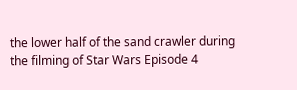the lower half of the sand crawler during the filming of Star Wars Episode 4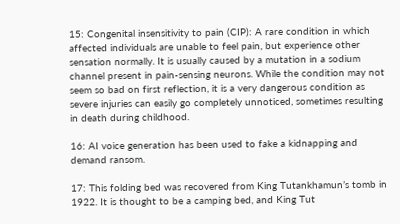15: Congenital insensitivity to pain (CIP): A rare condition in which affected individuals are unable to feel pain, but experience other sensation normally. It is usually caused by a mutation in a sodium channel present in pain-sensing neurons. While the condition may not seem so bad on first reflection, it is a very dangerous condition as severe injuries can easily go completely unnoticed, sometimes resulting in death during childhood.

16: AI voice generation has been used to fake a kidnapping and demand ransom.

17: This folding bed was recovered from King Tutankhamun’s tomb in 1922. It is thought to be a camping bed, and King Tut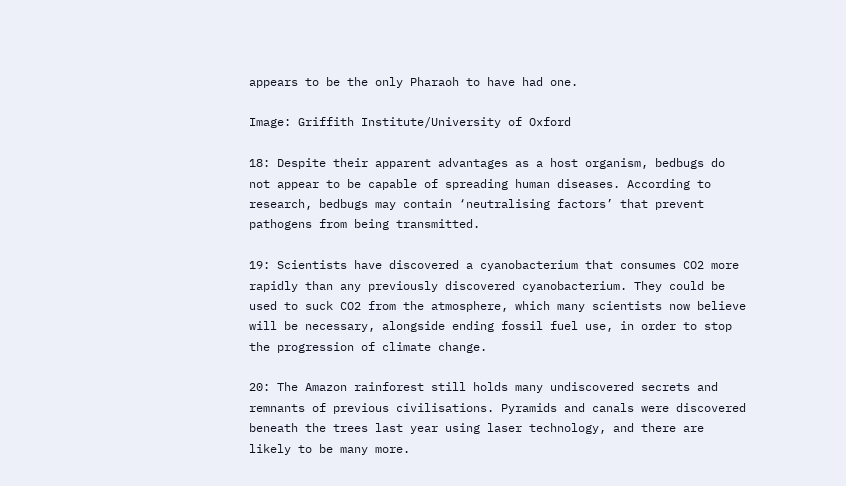appears to be the only Pharaoh to have had one.

Image: Griffith Institute/University of Oxford

18: Despite their apparent advantages as a host organism, bedbugs do not appear to be capable of spreading human diseases. According to research, bedbugs may contain ‘neutralising factors’ that prevent pathogens from being transmitted.

19: Scientists have discovered a cyanobacterium that consumes CO2 more rapidly than any previously discovered cyanobacterium. They could be used to suck CO2 from the atmosphere, which many scientists now believe will be necessary, alongside ending fossil fuel use, in order to stop the progression of climate change.

20: The Amazon rainforest still holds many undiscovered secrets and remnants of previous civilisations. Pyramids and canals were discovered beneath the trees last year using laser technology, and there are likely to be many more.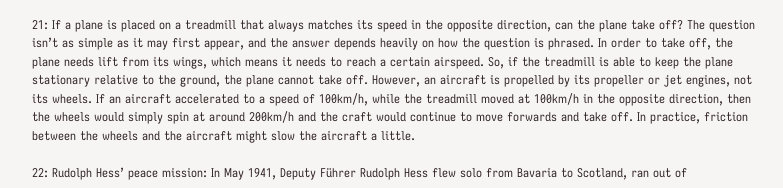21: If a plane is placed on a treadmill that always matches its speed in the opposite direction, can the plane take off? The question isn’t as simple as it may first appear, and the answer depends heavily on how the question is phrased. In order to take off, the plane needs lift from its wings, which means it needs to reach a certain airspeed. So, if the treadmill is able to keep the plane stationary relative to the ground, the plane cannot take off. However, an aircraft is propelled by its propeller or jet engines, not its wheels. If an aircraft accelerated to a speed of 100km/h, while the treadmill moved at 100km/h in the opposite direction, then the wheels would simply spin at around 200km/h and the craft would continue to move forwards and take off. In practice, friction between the wheels and the aircraft might slow the aircraft a little.

22: Rudolph Hess’ peace mission: In May 1941, Deputy Führer Rudolph Hess flew solo from Bavaria to Scotland, ran out of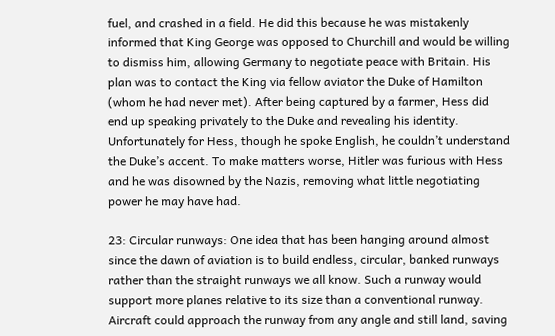fuel, and crashed in a field. He did this because he was mistakenly informed that King George was opposed to Churchill and would be willing to dismiss him, allowing Germany to negotiate peace with Britain. His plan was to contact the King via fellow aviator the Duke of Hamilton (whom he had never met). After being captured by a farmer, Hess did end up speaking privately to the Duke and revealing his identity. Unfortunately for Hess, though he spoke English, he couldn’t understand the Duke’s accent. To make matters worse, Hitler was furious with Hess and he was disowned by the Nazis, removing what little negotiating power he may have had.

23: Circular runways: One idea that has been hanging around almost since the dawn of aviation is to build endless, circular, banked runways rather than the straight runways we all know. Such a runway would support more planes relative to its size than a conventional runway. Aircraft could approach the runway from any angle and still land, saving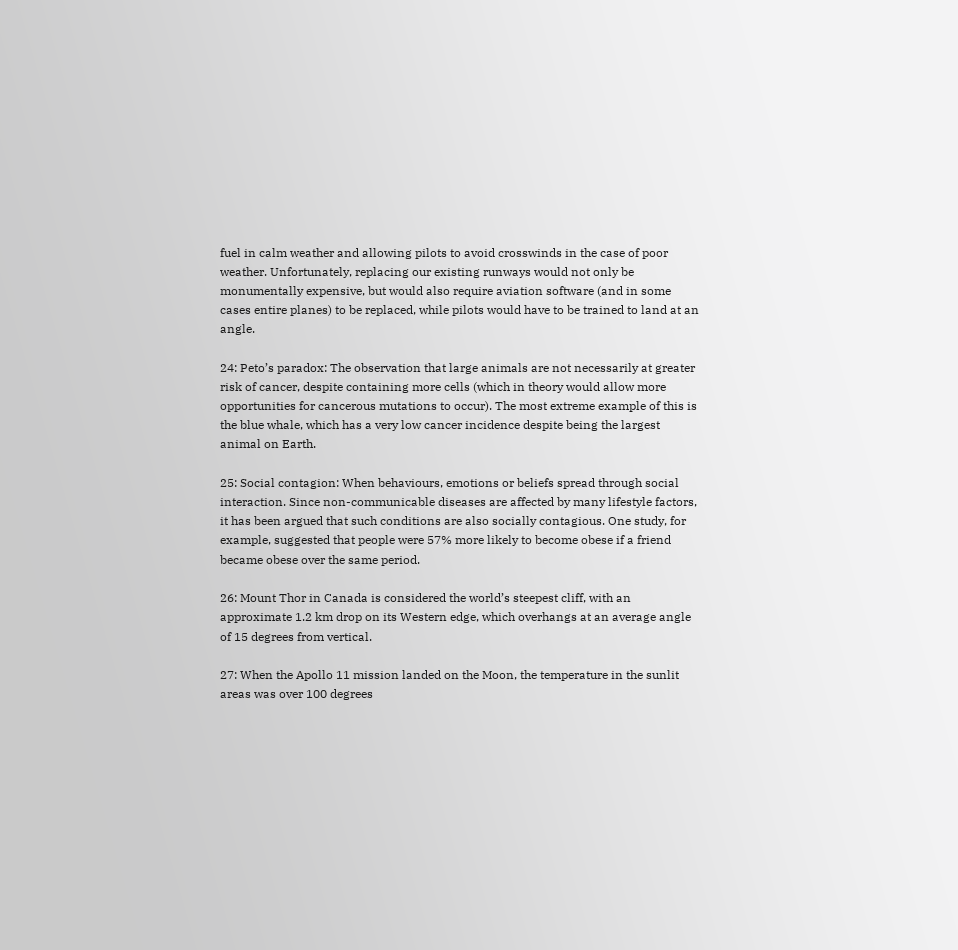fuel in calm weather and allowing pilots to avoid crosswinds in the case of poor weather. Unfortunately, replacing our existing runways would not only be monumentally expensive, but would also require aviation software (and in some cases entire planes) to be replaced, while pilots would have to be trained to land at an angle.

24: Peto’s paradox: The observation that large animals are not necessarily at greater risk of cancer, despite containing more cells (which in theory would allow more opportunities for cancerous mutations to occur). The most extreme example of this is the blue whale, which has a very low cancer incidence despite being the largest animal on Earth.

25: Social contagion: When behaviours, emotions or beliefs spread through social interaction. Since non-communicable diseases are affected by many lifestyle factors, it has been argued that such conditions are also socially contagious. One study, for example, suggested that people were 57% more likely to become obese if a friend became obese over the same period.

26: Mount Thor in Canada is considered the world’s steepest cliff, with an approximate 1.2 km drop on its Western edge, which overhangs at an average angle of 15 degrees from vertical.

27: When the Apollo 11 mission landed on the Moon, the temperature in the sunlit areas was over 100 degrees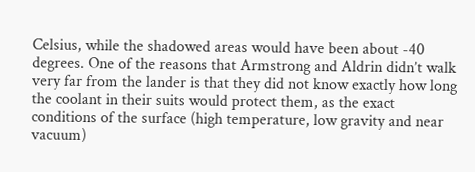Celsius, while the shadowed areas would have been about -40 degrees. One of the reasons that Armstrong and Aldrin didn’t walk very far from the lander is that they did not know exactly how long the coolant in their suits would protect them, as the exact conditions of the surface (high temperature, low gravity and near vacuum)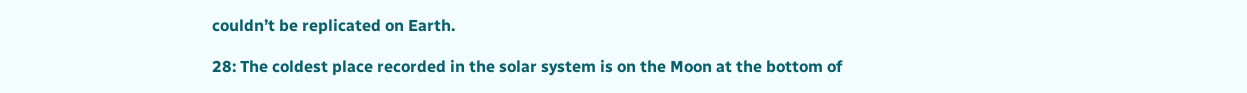couldn’t be replicated on Earth.

28: The coldest place recorded in the solar system is on the Moon at the bottom of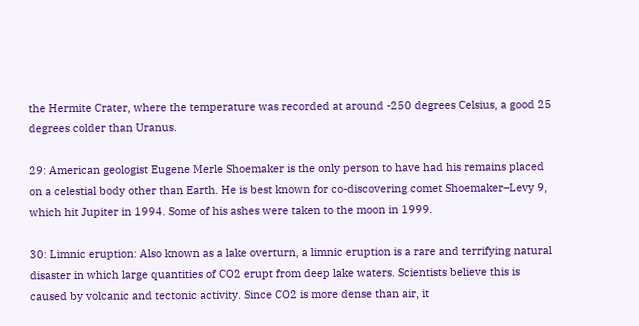the Hermite Crater, where the temperature was recorded at around -250 degrees Celsius, a good 25 degrees colder than Uranus.

29: American geologist Eugene Merle Shoemaker is the only person to have had his remains placed on a celestial body other than Earth. He is best known for co-discovering comet Shoemaker–Levy 9, which hit Jupiter in 1994. Some of his ashes were taken to the moon in 1999.

30: Limnic eruption: Also known as a lake overturn, a limnic eruption is a rare and terrifying natural disaster in which large quantities of CO2 erupt from deep lake waters. Scientists believe this is caused by volcanic and tectonic activity. Since CO2 is more dense than air, it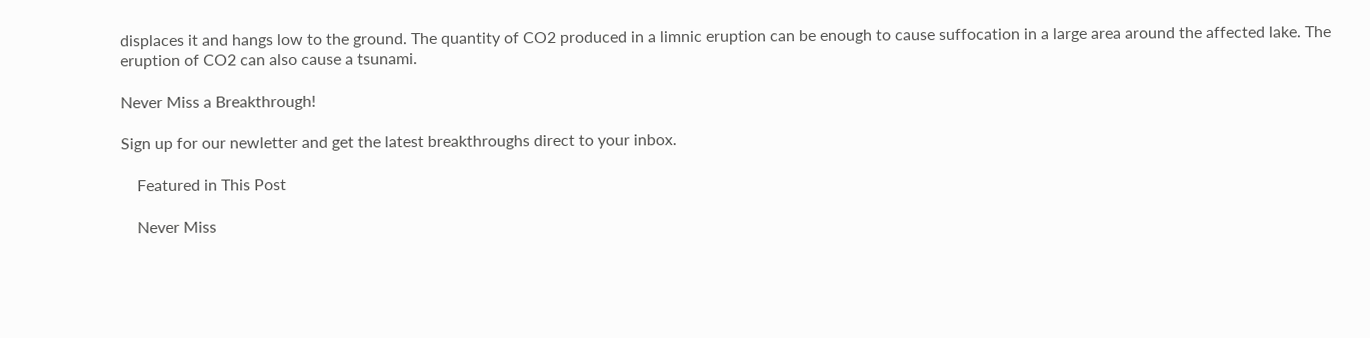displaces it and hangs low to the ground. The quantity of CO2 produced in a limnic eruption can be enough to cause suffocation in a large area around the affected lake. The eruption of CO2 can also cause a tsunami.

Never Miss a Breakthrough!

Sign up for our newletter and get the latest breakthroughs direct to your inbox.

    Featured in This Post

    Never Miss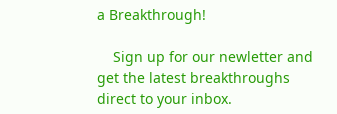a Breakthrough!

    Sign up for our newletter and get the latest breakthroughs direct to your inbox.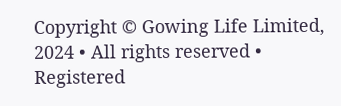Copyright © Gowing Life Limited, 2024 • All rights reserved • Registered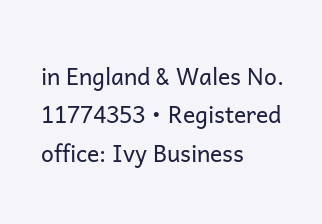in England & Wales No. 11774353 • Registered office: Ivy Business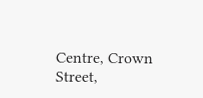Centre, Crown Street,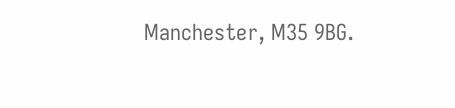Manchester, M35 9BG.